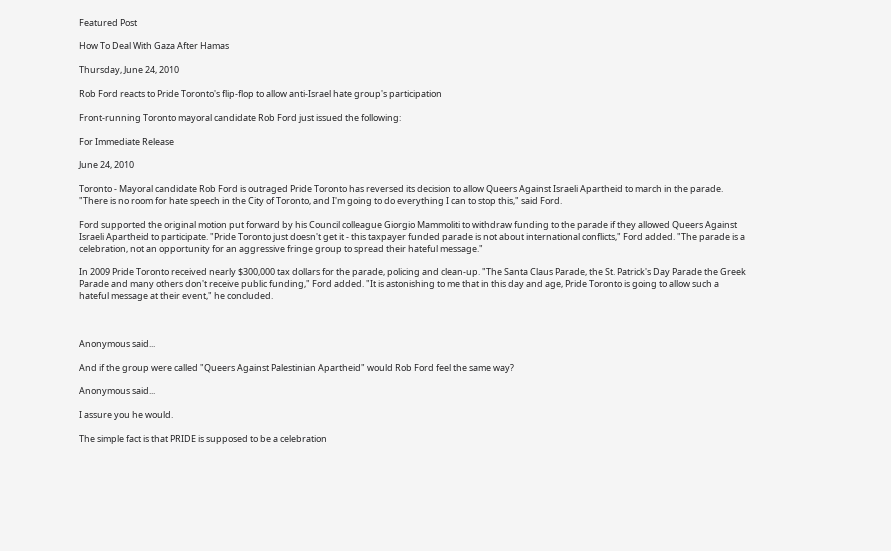Featured Post

How To Deal With Gaza After Hamas

Thursday, June 24, 2010

Rob Ford reacts to Pride Toronto's flip-flop to allow anti-Israel hate group's participation

Front-running Toronto mayoral candidate Rob Ford just issued the following:

For Immediate Release

June 24, 2010

Toronto - Mayoral candidate Rob Ford is outraged Pride Toronto has reversed its decision to allow Queers Against Israeli Apartheid to march in the parade. "There is no room for hate speech in the City of Toronto, and I'm going to do everything I can to stop this," said Ford.

Ford supported the original motion put forward by his Council colleague Giorgio Mammoliti to withdraw funding to the parade if they allowed Queers Against Israeli Apartheid to participate. "Pride Toronto just doesn't get it - this taxpayer funded parade is not about international conflicts," Ford added. "The parade is a celebration, not an opportunity for an aggressive fringe group to spread their hateful message."

In 2009 Pride Toronto received nearly $300,000 tax dollars for the parade, policing and clean-up. "The Santa Claus Parade, the St. Patrick's Day Parade the Greek Parade and many others don't receive public funding," Ford added. "It is astonishing to me that in this day and age, Pride Toronto is going to allow such a hateful message at their event," he concluded.



Anonymous said...

And if the group were called "Queers Against Palestinian Apartheid" would Rob Ford feel the same way?

Anonymous said...

I assure you he would.

The simple fact is that PRIDE is supposed to be a celebration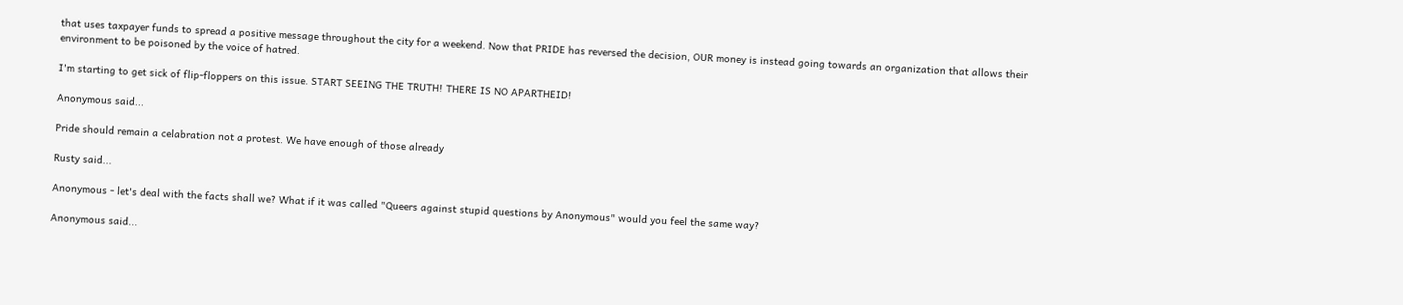that uses taxpayer funds to spread a positive message throughout the city for a weekend. Now that PRIDE has reversed the decision, OUR money is instead going towards an organization that allows their environment to be poisoned by the voice of hatred.

I'm starting to get sick of flip-floppers on this issue. START SEEING THE TRUTH! THERE IS NO APARTHEID!

Anonymous said...

Pride should remain a celabration not a protest. We have enough of those already

Rusty said...

Anonymous - let's deal with the facts shall we? What if it was called "Queers against stupid questions by Anonymous" would you feel the same way?

Anonymous said...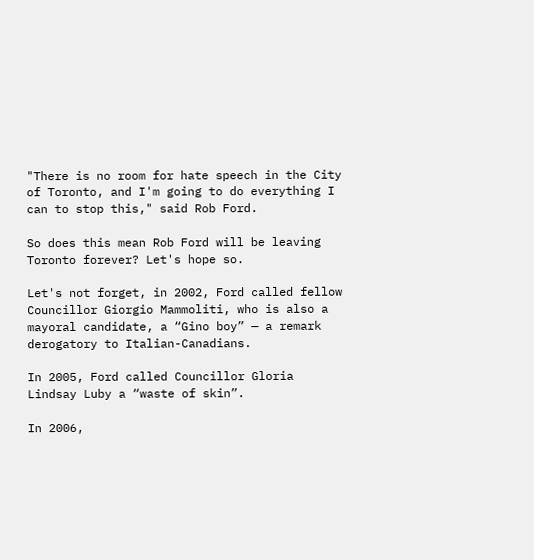"There is no room for hate speech in the City of Toronto, and I'm going to do everything I can to stop this," said Rob Ford.

So does this mean Rob Ford will be leaving Toronto forever? Let's hope so.

Let's not forget, in 2002, Ford called fellow Councillor Giorgio Mammoliti, who is also a mayoral candidate, a “Gino boy” — a remark derogatory to Italian-Canadians.

In 2005, Ford called Councillor Gloria Lindsay Luby a “waste of skin”.

In 2006,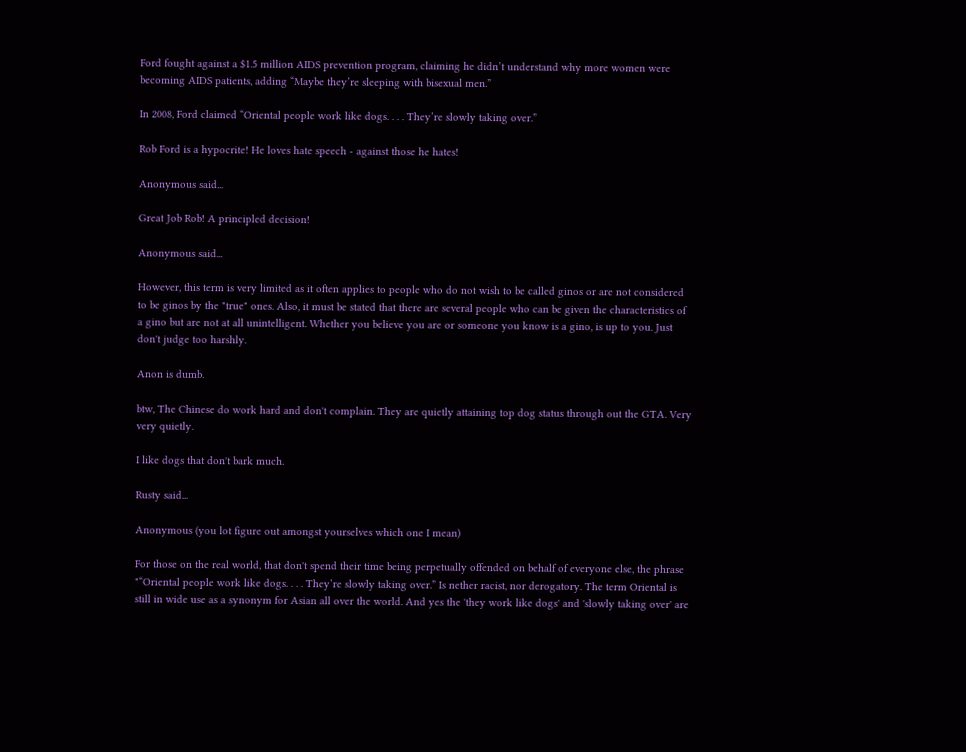Ford fought against a $1.5 million AIDS prevention program, claiming he didn’t understand why more women were becoming AIDS patients, adding “Maybe they’re sleeping with bisexual men.”

In 2008, Ford claimed “Oriental people work like dogs. . . . They’re slowly taking over.”

Rob Ford is a hypocrite! He loves hate speech - against those he hates!

Anonymous said...

Great Job Rob! A principled decision!

Anonymous said...

However, this term is very limited as it often applies to people who do not wish to be called ginos or are not considered to be ginos by the "true" ones. Also, it must be stated that there are several people who can be given the characteristics of a gino but are not at all unintelligent. Whether you believe you are or someone you know is a gino, is up to you. Just don't judge too harshly.

Anon is dumb.

btw, The Chinese do work hard and don't complain. They are quietly attaining top dog status through out the GTA. Very very quietly.

I like dogs that don't bark much.

Rusty said...

Anonymous (you lot figure out amongst yourselves which one I mean)

For those on the real world, that don't spend their time being perpetually offended on behalf of everyone else, the phrase "“Oriental people work like dogs. . . . They’re slowly taking over.” Is nether racist, nor derogatory. The term Oriental is still in wide use as a synonym for Asian all over the world. And yes the 'they work like dogs' and 'slowly taking over' are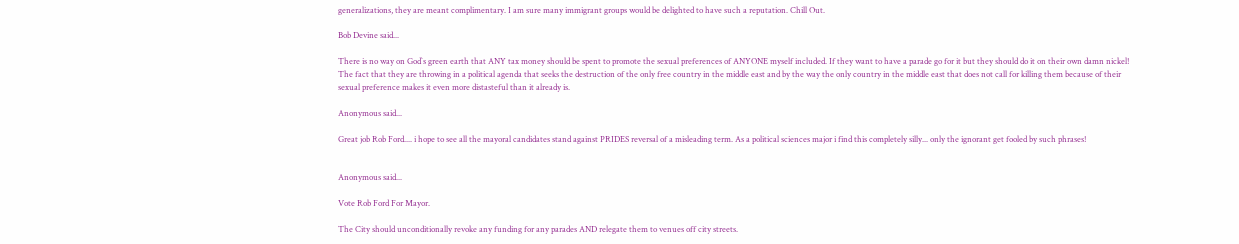generalizations, they are meant complimentary. I am sure many immigrant groups would be delighted to have such a reputation. Chill Out.

Bob Devine said...

There is no way on God`s green earth that ANY tax money should be spent to promote the sexual preferences of ANYONE myself included. If they want to have a parade go for it but they should do it on their own damn nickel! The fact that they are throwing in a political agenda that seeks the destruction of the only free country in the middle east and by the way the only country in the middle east that does not call for killing them because of their sexual preference makes it even more distasteful than it already is.

Anonymous said...

Great job Rob Ford.... i hope to see all the mayoral candidates stand against PRIDES reversal of a misleading term. As a political sciences major i find this completely silly... only the ignorant get fooled by such phrases!


Anonymous said...

Vote Rob Ford For Mayor.

The City should unconditionally revoke any funding for any parades AND relegate them to venues off city streets.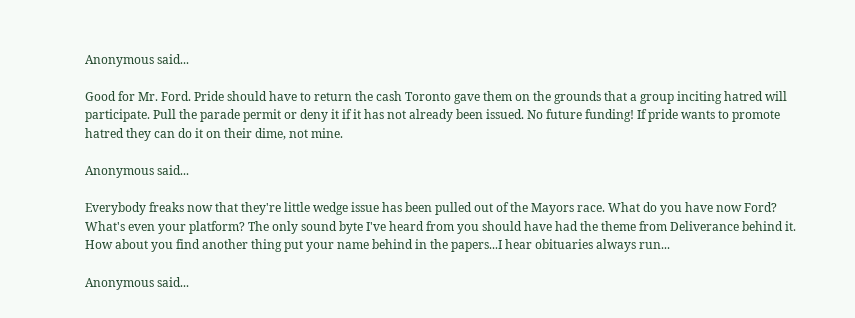Anonymous said...

Good for Mr. Ford. Pride should have to return the cash Toronto gave them on the grounds that a group inciting hatred will participate. Pull the parade permit or deny it if it has not already been issued. No future funding! If pride wants to promote hatred they can do it on their dime, not mine.

Anonymous said...

Everybody freaks now that they're little wedge issue has been pulled out of the Mayors race. What do you have now Ford? What's even your platform? The only sound byte I've heard from you should have had the theme from Deliverance behind it. How about you find another thing put your name behind in the papers...I hear obituaries always run...

Anonymous said...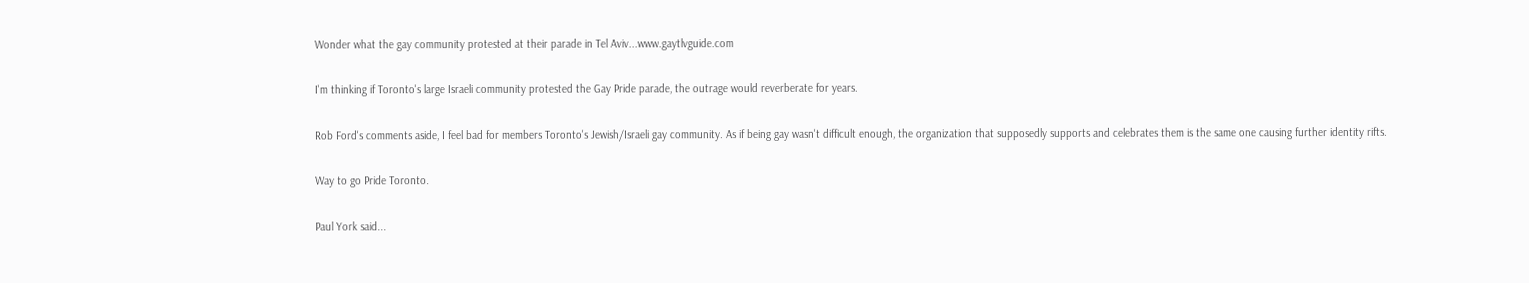Wonder what the gay community protested at their parade in Tel Aviv...www.gaytlvguide.com

I'm thinking if Toronto's large Israeli community protested the Gay Pride parade, the outrage would reverberate for years.

Rob Ford's comments aside, I feel bad for members Toronto's Jewish/Israeli gay community. As if being gay wasn't difficult enough, the organization that supposedly supports and celebrates them is the same one causing further identity rifts.

Way to go Pride Toronto.

Paul York said...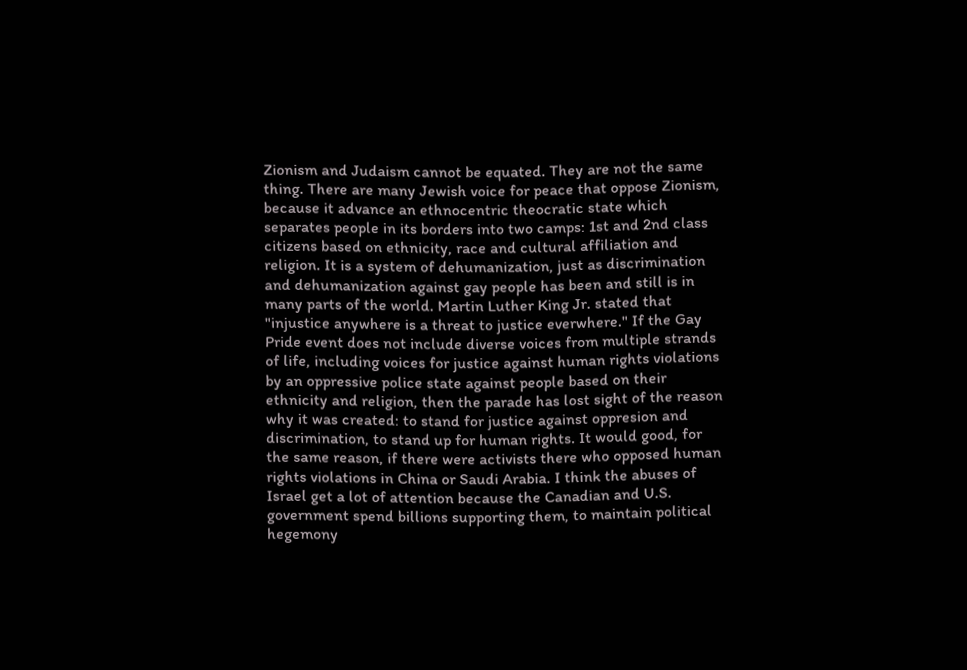Zionism and Judaism cannot be equated. They are not the same thing. There are many Jewish voice for peace that oppose Zionism, because it advance an ethnocentric theocratic state which separates people in its borders into two camps: 1st and 2nd class citizens based on ethnicity, race and cultural affiliation and religion. It is a system of dehumanization, just as discrimination and dehumanization against gay people has been and still is in many parts of the world. Martin Luther King Jr. stated that "injustice anywhere is a threat to justice everwhere." If the Gay Pride event does not include diverse voices from multiple strands of life, including voices for justice against human rights violations by an oppressive police state against people based on their ethnicity and religion, then the parade has lost sight of the reason why it was created: to stand for justice against oppresion and discrimination, to stand up for human rights. It would good, for the same reason, if there were activists there who opposed human rights violations in China or Saudi Arabia. I think the abuses of Israel get a lot of attention because the Canadian and U.S. government spend billions supporting them, to maintain political hegemony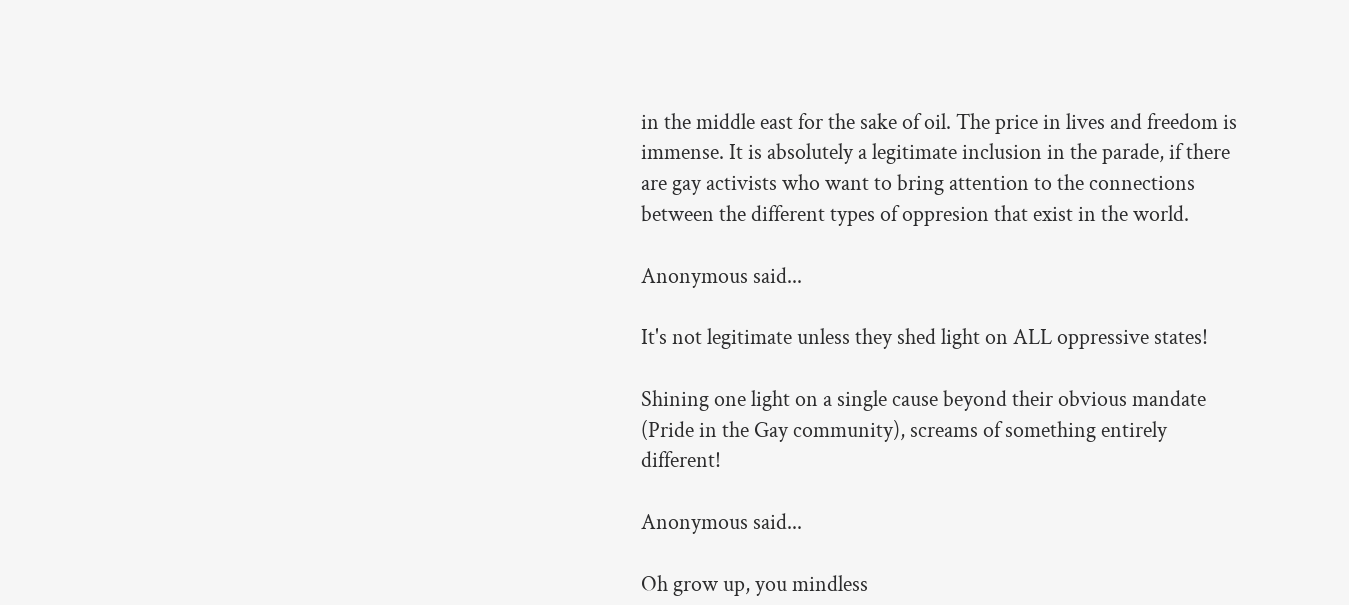in the middle east for the sake of oil. The price in lives and freedom is immense. It is absolutely a legitimate inclusion in the parade, if there are gay activists who want to bring attention to the connections between the different types of oppresion that exist in the world.

Anonymous said...

It's not legitimate unless they shed light on ALL oppressive states!

Shining one light on a single cause beyond their obvious mandate (Pride in the Gay community), screams of something entirely different!

Anonymous said...

Oh grow up, you mindless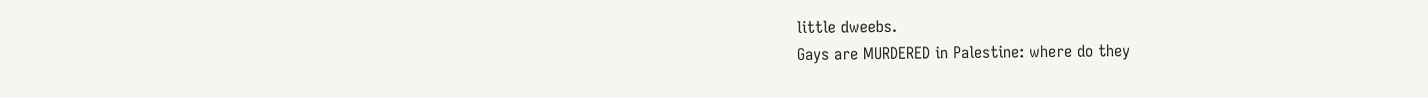little dweebs.
Gays are MURDERED in Palestine: where do they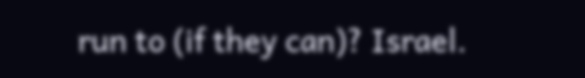run to (if they can)? Israel.